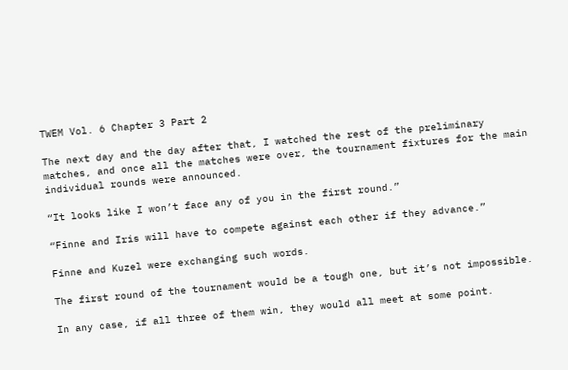TWEM Vol. 6 Chapter 3 Part 2

The next day and the day after that, I watched the rest of the preliminary matches, and once all the matches were over, the tournament fixtures for the main individual rounds were announced.

“It looks like I won’t face any of you in the first round.”

“Finne and Iris will have to compete against each other if they advance.”

Finne and Kuzel were exchanging such words.

The first round of the tournament would be a tough one, but it’s not impossible.

In any case, if all three of them win, they would all meet at some point.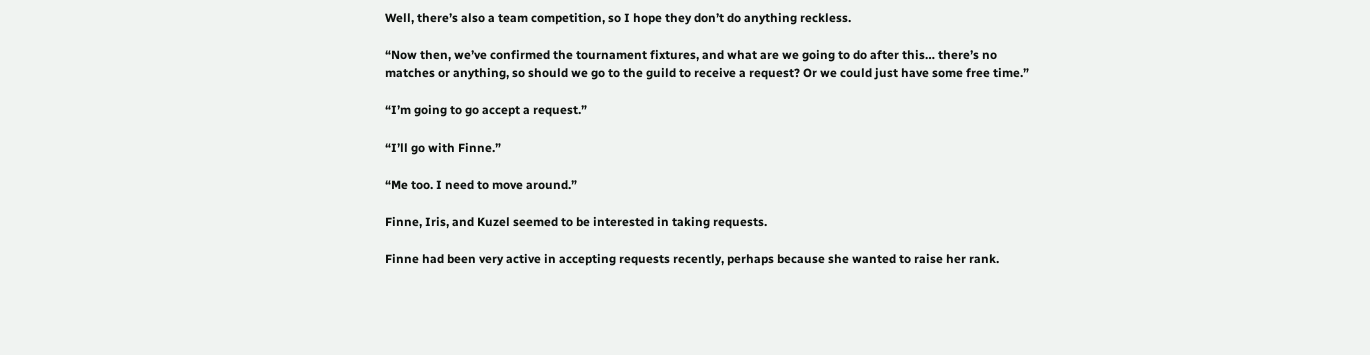Well, there’s also a team competition, so I hope they don’t do anything reckless.

“Now then, we’ve confirmed the tournament fixtures, and what are we going to do after this… there’s no matches or anything, so should we go to the guild to receive a request? Or we could just have some free time.”

“I’m going to go accept a request.”

“I’ll go with Finne.”

“Me too. I need to move around.”

Finne, Iris, and Kuzel seemed to be interested in taking requests.

Finne had been very active in accepting requests recently, perhaps because she wanted to raise her rank.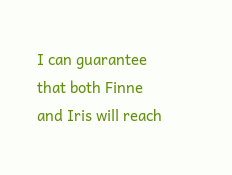I can guarantee that both Finne and Iris will reach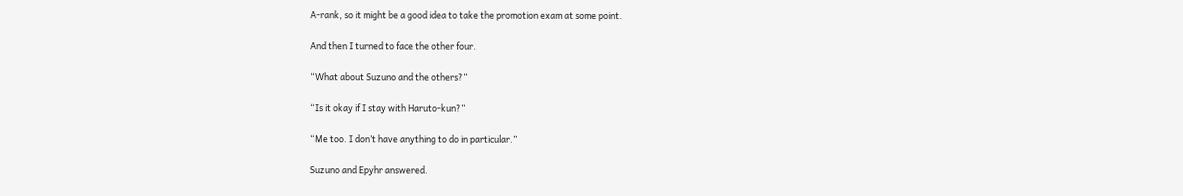A-rank, so it might be a good idea to take the promotion exam at some point.

And then I turned to face the other four.

“What about Suzuno and the others?”

“Is it okay if I stay with Haruto-kun?”

“Me too. I don’t have anything to do in particular.”

Suzuno and Epyhr answered.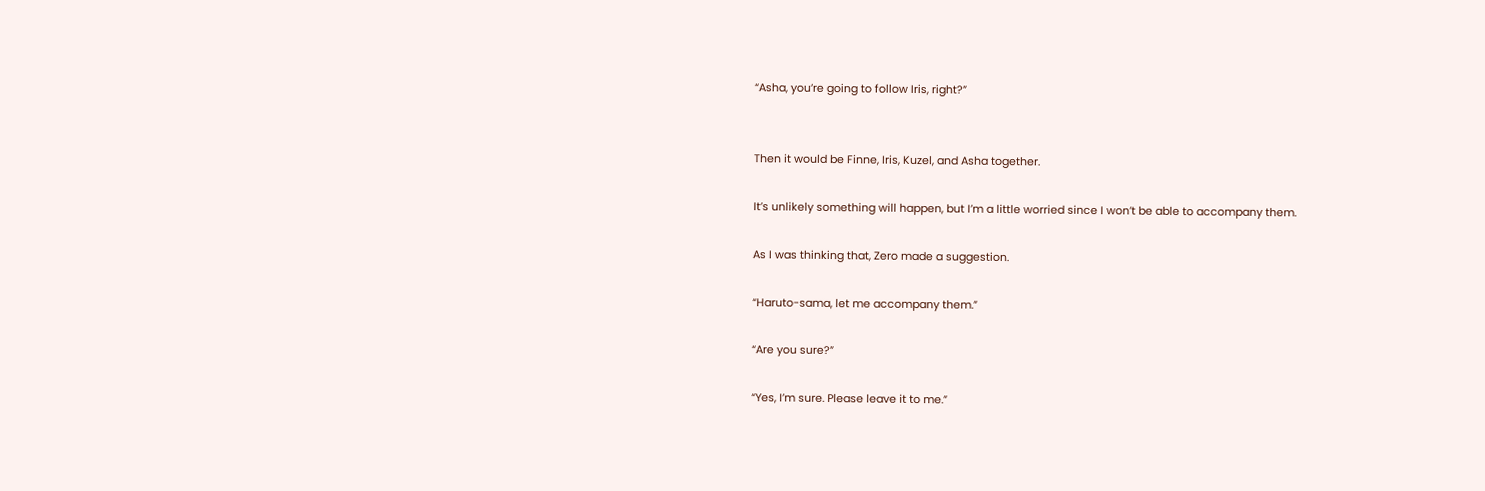“Asha, you’re going to follow Iris, right?”


Then it would be Finne, Iris, Kuzel, and Asha together.

It’s unlikely something will happen, but I’m a little worried since I won’t be able to accompany them.

As I was thinking that, Zero made a suggestion.

“Haruto-sama, let me accompany them.”

“Are you sure?”

“Yes, I’m sure. Please leave it to me.”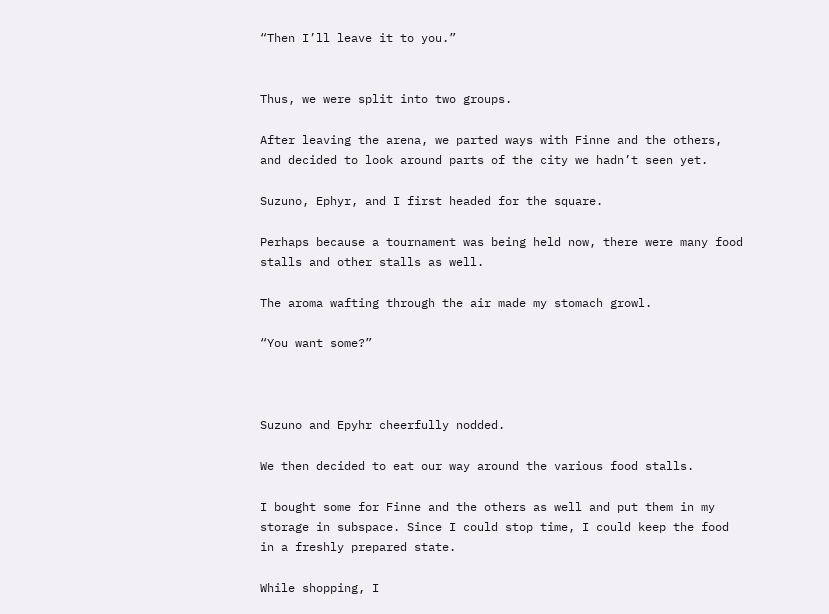“Then I’ll leave it to you.”


Thus, we were split into two groups.

After leaving the arena, we parted ways with Finne and the others, and decided to look around parts of the city we hadn’t seen yet.

Suzuno, Ephyr, and I first headed for the square.

Perhaps because a tournament was being held now, there were many food stalls and other stalls as well.

The aroma wafting through the air made my stomach growl.

“You want some?”



Suzuno and Epyhr cheerfully nodded.

We then decided to eat our way around the various food stalls.

I bought some for Finne and the others as well and put them in my storage in subspace. Since I could stop time, I could keep the food in a freshly prepared state.

While shopping, I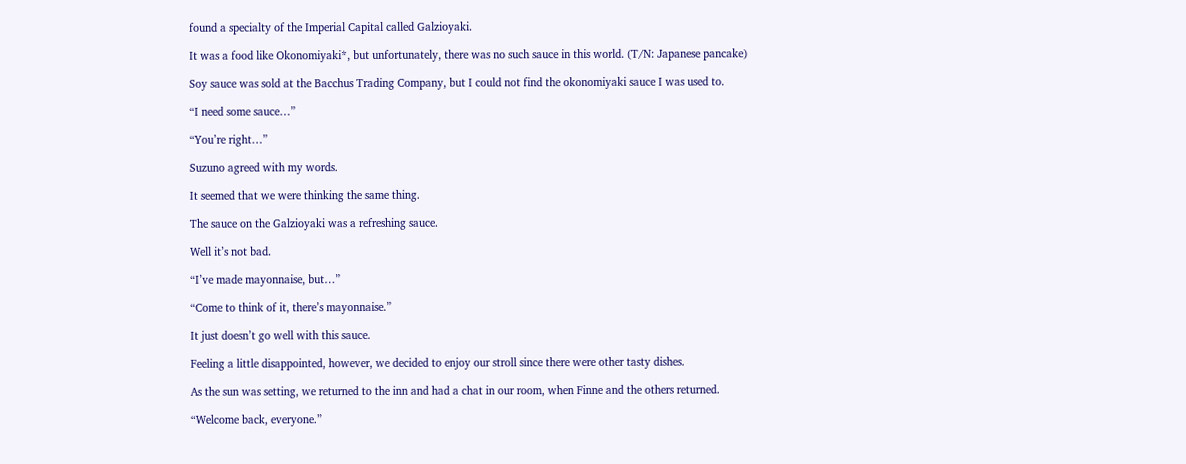found a specialty of the Imperial Capital called Galzioyaki.

It was a food like Okonomiyaki*, but unfortunately, there was no such sauce in this world. (T/N: Japanese pancake)

Soy sauce was sold at the Bacchus Trading Company, but I could not find the okonomiyaki sauce I was used to.

“I need some sauce…”

“You’re right…”

Suzuno agreed with my words.

It seemed that we were thinking the same thing.

The sauce on the Galzioyaki was a refreshing sauce.

Well it’s not bad.

“I’ve made mayonnaise, but…”

“Come to think of it, there’s mayonnaise.”

It just doesn’t go well with this sauce.

Feeling a little disappointed, however, we decided to enjoy our stroll since there were other tasty dishes.

As the sun was setting, we returned to the inn and had a chat in our room, when Finne and the others returned.

“Welcome back, everyone.”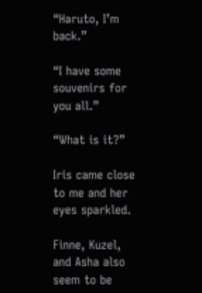“Haruto, I’m back.”

“I have some souvenirs for you all.”

“What is it?”

Iris came close to me and her eyes sparkled.

Finne, Kuzel, and Asha also seem to be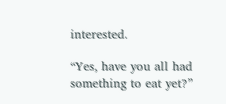interested.

“Yes, have you all had something to eat yet?”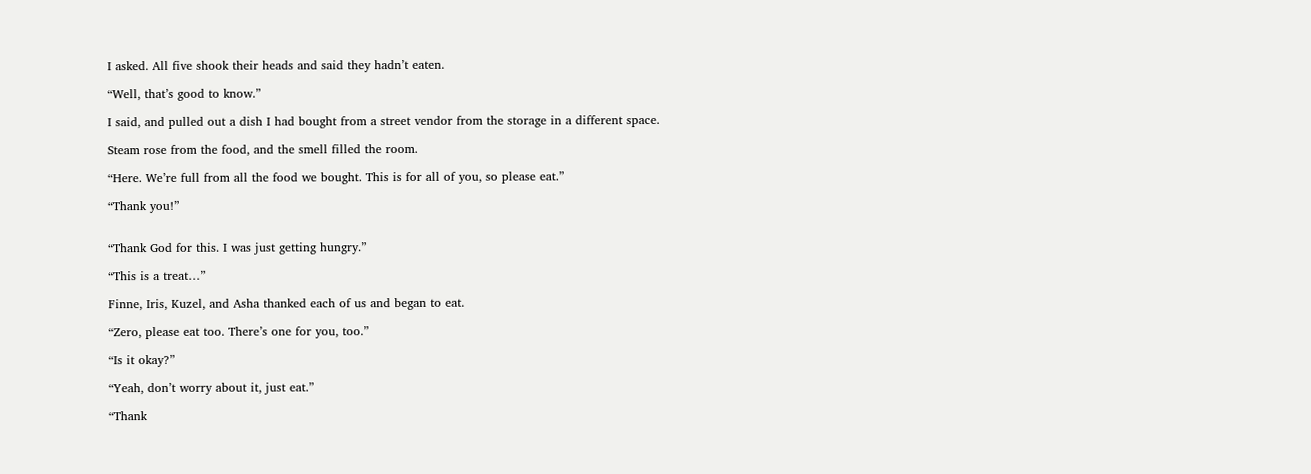I asked. All five shook their heads and said they hadn’t eaten.

“Well, that’s good to know.”

I said, and pulled out a dish I had bought from a street vendor from the storage in a different space.

Steam rose from the food, and the smell filled the room.

“Here. We’re full from all the food we bought. This is for all of you, so please eat.”

“Thank you!”


“Thank God for this. I was just getting hungry.”

“This is a treat…”

Finne, Iris, Kuzel, and Asha thanked each of us and began to eat.

“Zero, please eat too. There’s one for you, too.”

“Is it okay?”

“Yeah, don’t worry about it, just eat.”

“Thank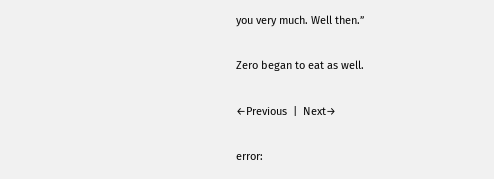you very much. Well then.”

Zero began to eat as well.

←Previous  |  Next→

error: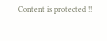Content is protected !!